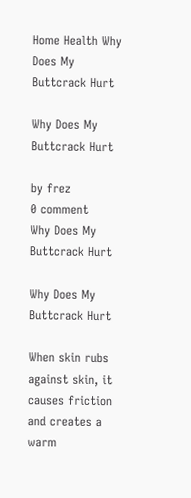Home Health Why Does My Buttcrack Hurt

Why Does My Buttcrack Hurt

by frez
0 comment
Why Does My Buttcrack Hurt

Why Does My Buttcrack Hurt

When skin rubs against skin, it causes friction and creates a warm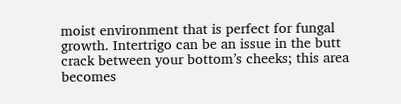moist environment that is perfect for fungal growth. Intertrigo can be an issue in the butt crack between your bottom’s cheeks; this area becomes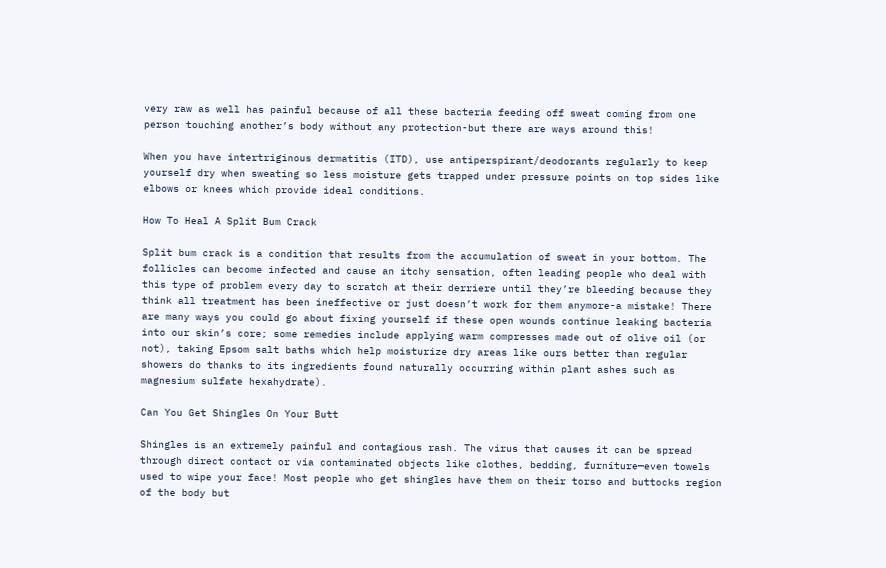very raw as well has painful because of all these bacteria feeding off sweat coming from one person touching another’s body without any protection-but there are ways around this!

When you have intertriginous dermatitis (ITD), use antiperspirant/deodorants regularly to keep yourself dry when sweating so less moisture gets trapped under pressure points on top sides like elbows or knees which provide ideal conditions.

How To Heal A Split Bum Crack

Split bum crack is a condition that results from the accumulation of sweat in your bottom. The follicles can become infected and cause an itchy sensation, often leading people who deal with this type of problem every day to scratch at their derriere until they’re bleeding because they think all treatment has been ineffective or just doesn’t work for them anymore-a mistake! There are many ways you could go about fixing yourself if these open wounds continue leaking bacteria into our skin’s core; some remedies include applying warm compresses made out of olive oil (or not), taking Epsom salt baths which help moisturize dry areas like ours better than regular showers do thanks to its ingredients found naturally occurring within plant ashes such as magnesium sulfate hexahydrate).

Can You Get Shingles On Your Butt

Shingles is an extremely painful and contagious rash. The virus that causes it can be spread through direct contact or via contaminated objects like clothes, bedding, furniture—even towels used to wipe your face! Most people who get shingles have them on their torso and buttocks region of the body but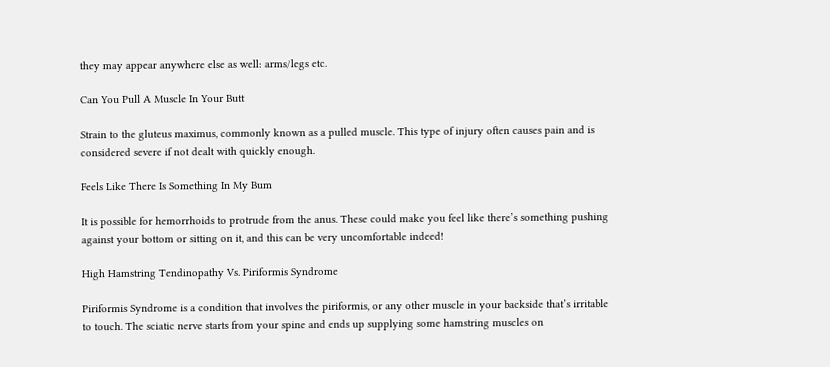they may appear anywhere else as well: arms/legs etc.

Can You Pull A Muscle In Your Butt

Strain to the gluteus maximus, commonly known as a pulled muscle. This type of injury often causes pain and is considered severe if not dealt with quickly enough.

Feels Like There Is Something In My Bum

It is possible for hemorrhoids to protrude from the anus. These could make you feel like there’s something pushing against your bottom or sitting on it, and this can be very uncomfortable indeed!

High Hamstring Tendinopathy Vs. Piriformis Syndrome

Piriformis Syndrome is a condition that involves the piriformis, or any other muscle in your backside that’s irritable to touch. The sciatic nerve starts from your spine and ends up supplying some hamstring muscles on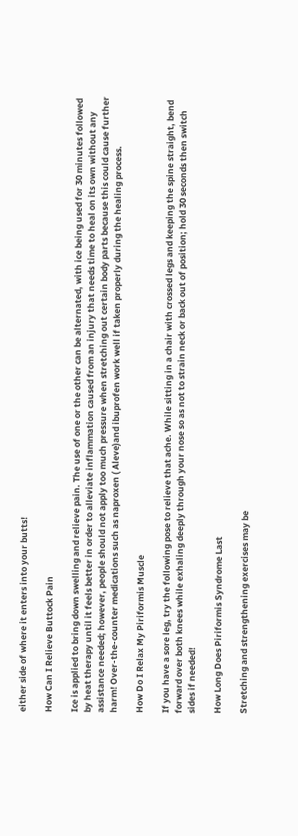either side of where it enters into your butts!

How Can I Relieve Buttock Pain

Ice is applied to bring down swelling and relieve pain. The use of one or the other can be alternated, with ice being used for 30 minutes followed by heat therapy until it feels better in order to alleviate inflammation caused from an injury that needs time to heal on its own without any assistance needed; however, people should not apply too much pressure when stretching out certain body parts because this could cause further harm! Over-the-counter medications such as naproxen ( Aleve)and ibuprofen work well if taken properly during the healing process.

How Do I Relax My Piriformis Muscle

If you have a sore leg, try the following pose to relieve that ache. While sitting in a chair with crossed legs and keeping the spine straight, bend forward over both knees while exhaling deeply through your nose so as not to strain neck or back out of position; hold 30 seconds then switch sides if needed!

How Long Does Piriformis Syndrome Last

Stretching and strengthening exercises may be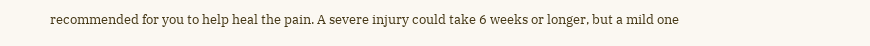recommended for you to help heal the pain. A severe injury could take 6 weeks or longer, but a mild one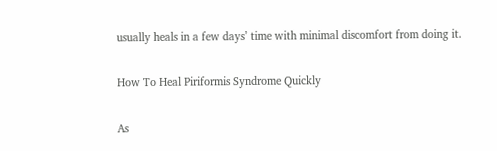usually heals in a few days’ time with minimal discomfort from doing it.

How To Heal Piriformis Syndrome Quickly

As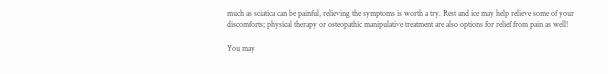much as sciatica can be painful, relieving the symptoms is worth a try. Rest and ice may help relieve some of your discomforts; physical therapy or osteopathic manipulative treatment are also options for relief from pain as well!

You may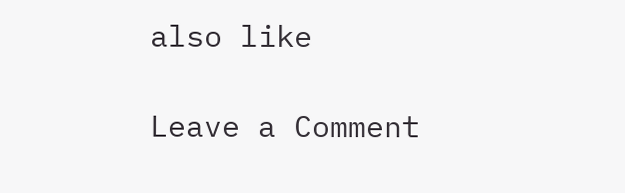also like

Leave a Comment